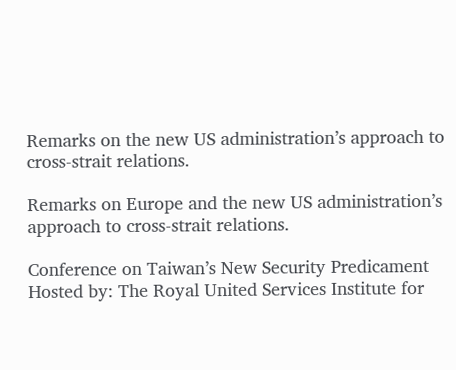Remarks on the new US administration’s approach to cross-strait relations.

Remarks on Europe and the new US administration’s approach to cross-strait relations.

Conference on Taiwan’s New Security Predicament
Hosted by: The Royal United Services Institute for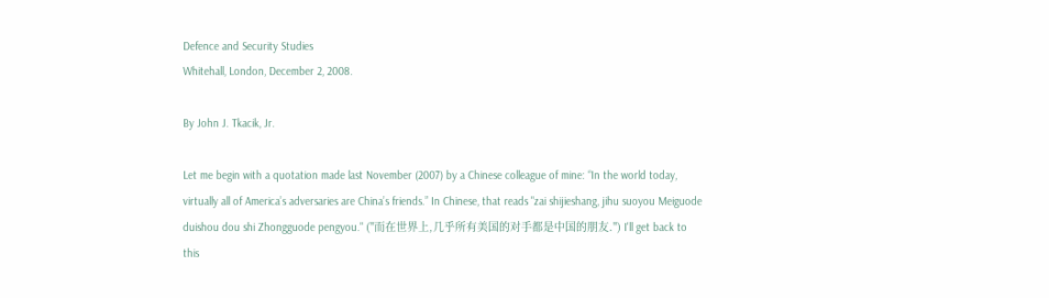Defence and Security Studies
Whitehall, London, December 2, 2008.

By John J. Tkacik, Jr.

Let me begin with a quotation made last November (2007) by a Chinese colleague of mine: “In the world today, virtually all of America’s adversaries are China’s friends.” In Chinese, that reads "zai shijieshang, jihu suoyou Meiguode duishou dou shi Zhongguode pengyou." ("而在世界上,几乎所有美国的对手都是中国的朋友.") I'll get back to this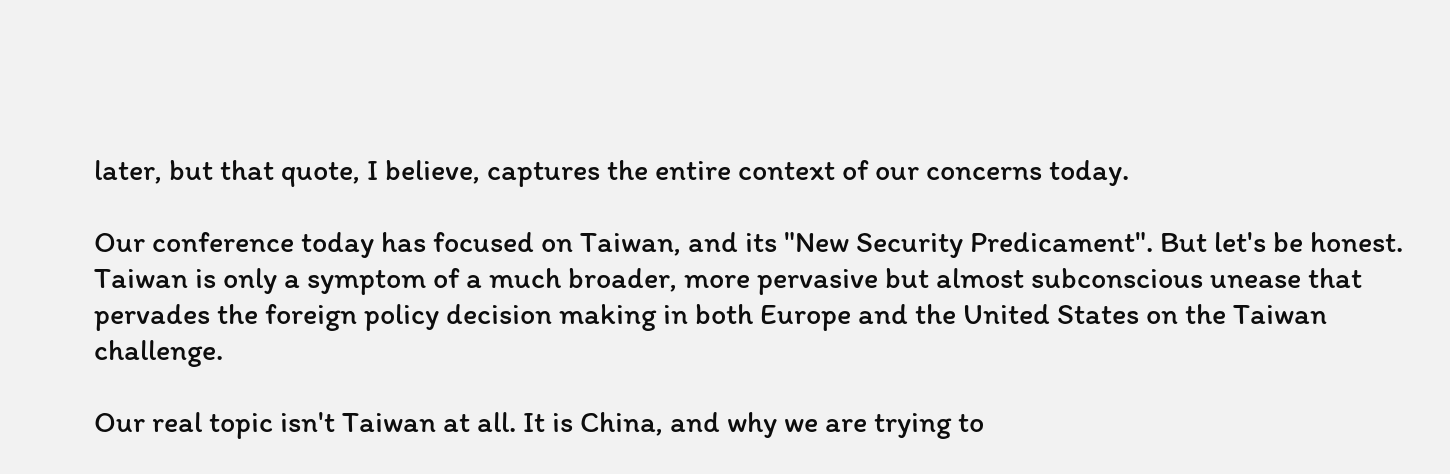later, but that quote, I believe, captures the entire context of our concerns today.

Our conference today has focused on Taiwan, and its "New Security Predicament". But let's be honest. Taiwan is only a symptom of a much broader, more pervasive but almost subconscious unease that pervades the foreign policy decision making in both Europe and the United States on the Taiwan challenge.

Our real topic isn't Taiwan at all. It is China, and why we are trying to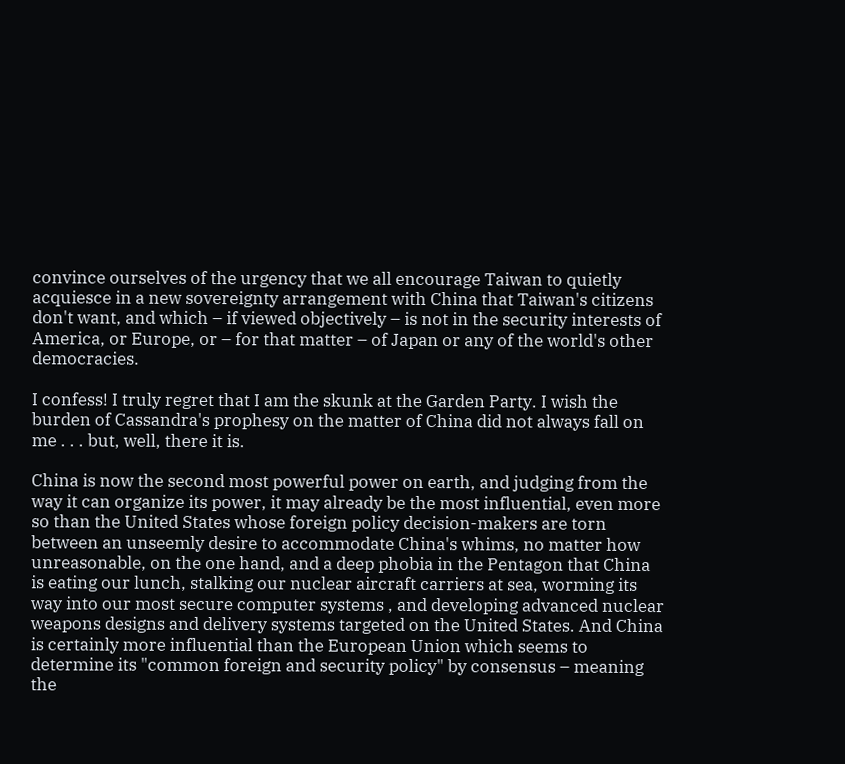convince ourselves of the urgency that we all encourage Taiwan to quietly acquiesce in a new sovereignty arrangement with China that Taiwan's citizens don't want, and which – if viewed objectively – is not in the security interests of America, or Europe, or – for that matter – of Japan or any of the world's other democracies.

I confess! I truly regret that I am the skunk at the Garden Party. I wish the burden of Cassandra's prophesy on the matter of China did not always fall on me . . . but, well, there it is.

China is now the second most powerful power on earth, and judging from the way it can organize its power, it may already be the most influential, even more so than the United States whose foreign policy decision-makers are torn between an unseemly desire to accommodate China's whims, no matter how unreasonable, on the one hand, and a deep phobia in the Pentagon that China is eating our lunch, stalking our nuclear aircraft carriers at sea, worming its way into our most secure computer systems , and developing advanced nuclear weapons designs and delivery systems targeted on the United States. And China is certainly more influential than the European Union which seems to determine its "common foreign and security policy" by consensus – meaning the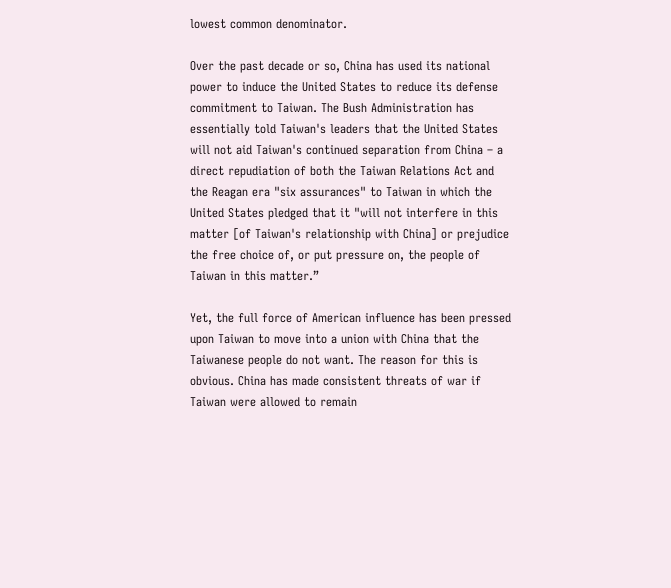lowest common denominator.

Over the past decade or so, China has used its national power to induce the United States to reduce its defense commitment to Taiwan. The Bush Administration has essentially told Taiwan's leaders that the United States will not aid Taiwan's continued separation from China – a direct repudiation of both the Taiwan Relations Act and the Reagan era "six assurances" to Taiwan in which the United States pledged that it "will not interfere in this matter [of Taiwan's relationship with China] or prejudice the free choice of, or put pressure on, the people of Taiwan in this matter.”

Yet, the full force of American influence has been pressed upon Taiwan to move into a union with China that the Taiwanese people do not want. The reason for this is obvious. China has made consistent threats of war if Taiwan were allowed to remain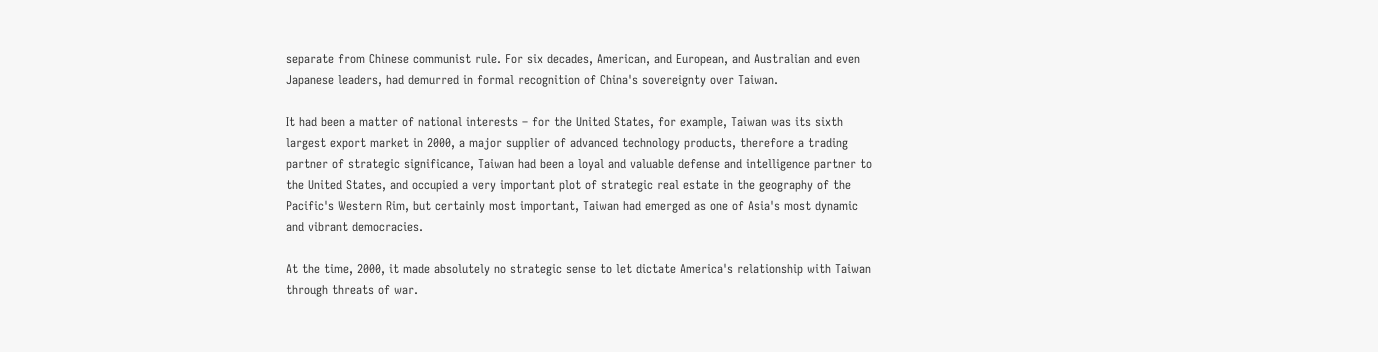separate from Chinese communist rule. For six decades, American, and European, and Australian and even Japanese leaders, had demurred in formal recognition of China's sovereignty over Taiwan.

It had been a matter of national interests – for the United States, for example, Taiwan was its sixth largest export market in 2000, a major supplier of advanced technology products, therefore a trading partner of strategic significance, Taiwan had been a loyal and valuable defense and intelligence partner to the United States, and occupied a very important plot of strategic real estate in the geography of the Pacific's Western Rim, but certainly most important, Taiwan had emerged as one of Asia's most dynamic and vibrant democracies.

At the time, 2000, it made absolutely no strategic sense to let dictate America's relationship with Taiwan through threats of war.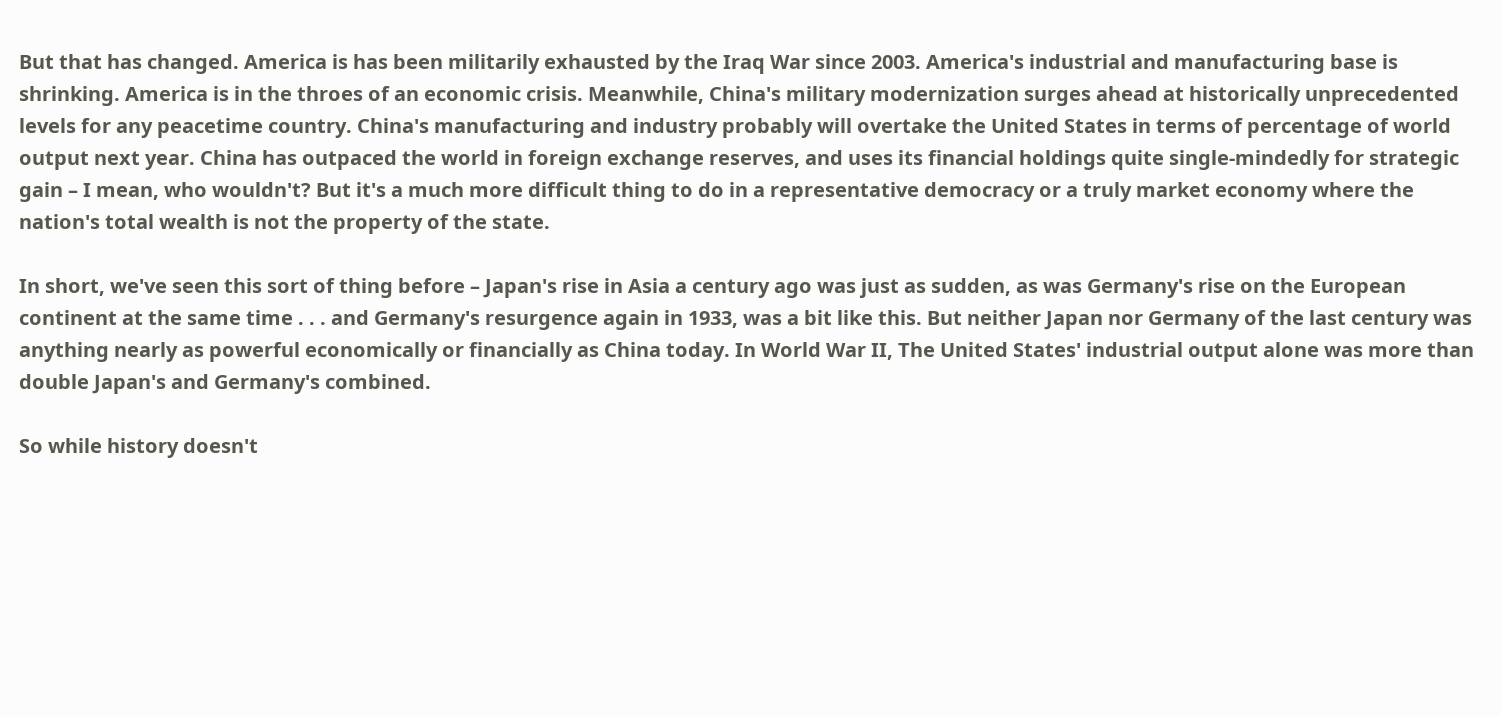But that has changed. America is has been militarily exhausted by the Iraq War since 2003. America's industrial and manufacturing base is shrinking. America is in the throes of an economic crisis. Meanwhile, China's military modernization surges ahead at historically unprecedented levels for any peacetime country. China's manufacturing and industry probably will overtake the United States in terms of percentage of world output next year. China has outpaced the world in foreign exchange reserves, and uses its financial holdings quite single-mindedly for strategic gain – I mean, who wouldn't? But it's a much more difficult thing to do in a representative democracy or a truly market economy where the nation's total wealth is not the property of the state.

In short, we've seen this sort of thing before – Japan's rise in Asia a century ago was just as sudden, as was Germany's rise on the European continent at the same time . . . and Germany's resurgence again in 1933, was a bit like this. But neither Japan nor Germany of the last century was anything nearly as powerful economically or financially as China today. In World War II, The United States' industrial output alone was more than double Japan's and Germany's combined.

So while history doesn't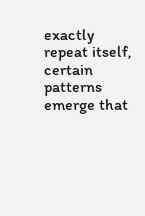exactly repeat itself, certain patterns emerge that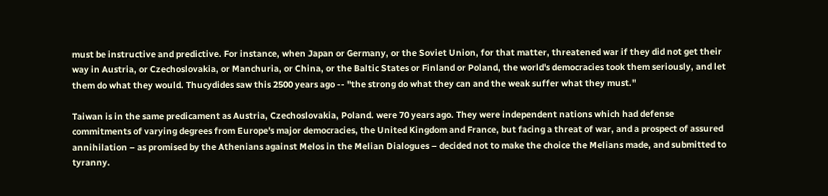must be instructive and predictive. For instance, when Japan or Germany, or the Soviet Union, for that matter, threatened war if they did not get their way in Austria, or Czechoslovakia, or Manchuria, or China, or the Baltic States or Finland or Poland, the world's democracies took them seriously, and let them do what they would. Thucydides saw this 2500 years ago -- "the strong do what they can and the weak suffer what they must."

Taiwan is in the same predicament as Austria, Czechoslovakia, Poland. were 70 years ago. They were independent nations which had defense commitments of varying degrees from Europe's major democracies, the United Kingdom and France, but facing a threat of war, and a prospect of assured annihilation – as promised by the Athenians against Melos in the Melian Dialogues – decided not to make the choice the Melians made, and submitted to tyranny.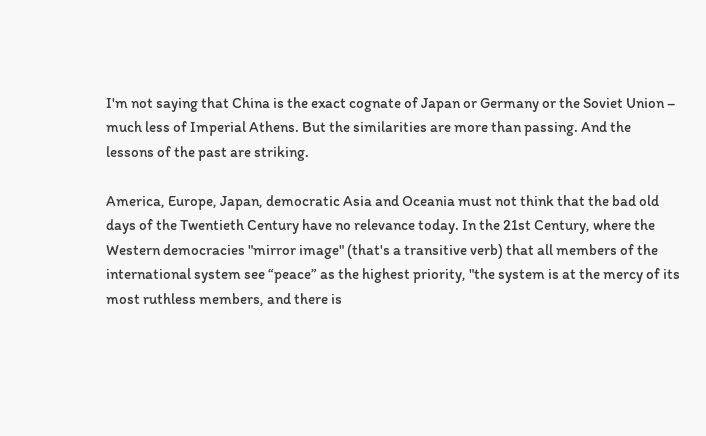I'm not saying that China is the exact cognate of Japan or Germany or the Soviet Union – much less of Imperial Athens. But the similarities are more than passing. And the lessons of the past are striking.

America, Europe, Japan, democratic Asia and Oceania must not think that the bad old days of the Twentieth Century have no relevance today. In the 21st Century, where the Western democracies "mirror image" (that's a transitive verb) that all members of the international system see “peace” as the highest priority, "the system is at the mercy of its most ruthless members, and there is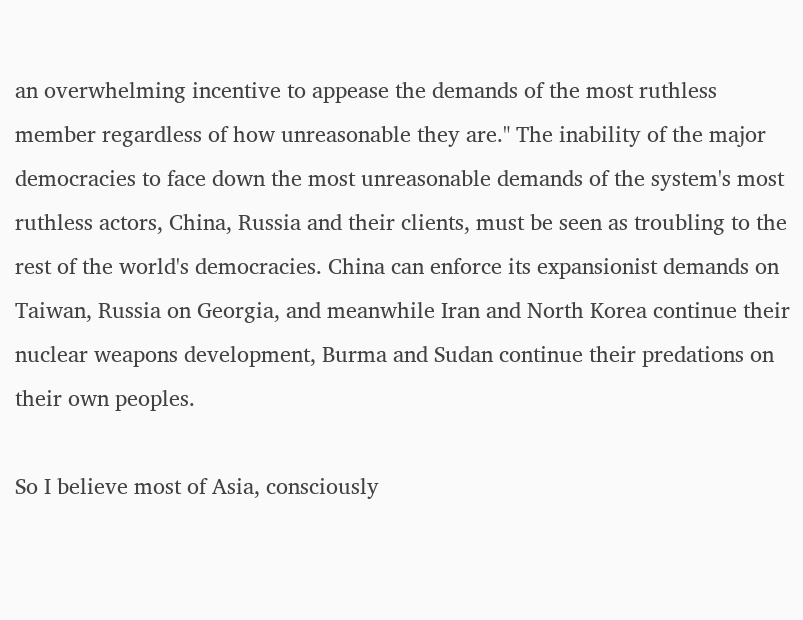an overwhelming incentive to appease the demands of the most ruthless member regardless of how unreasonable they are." The inability of the major democracies to face down the most unreasonable demands of the system's most ruthless actors, China, Russia and their clients, must be seen as troubling to the rest of the world's democracies. China can enforce its expansionist demands on Taiwan, Russia on Georgia, and meanwhile Iran and North Korea continue their nuclear weapons development, Burma and Sudan continue their predations on their own peoples.

So I believe most of Asia, consciously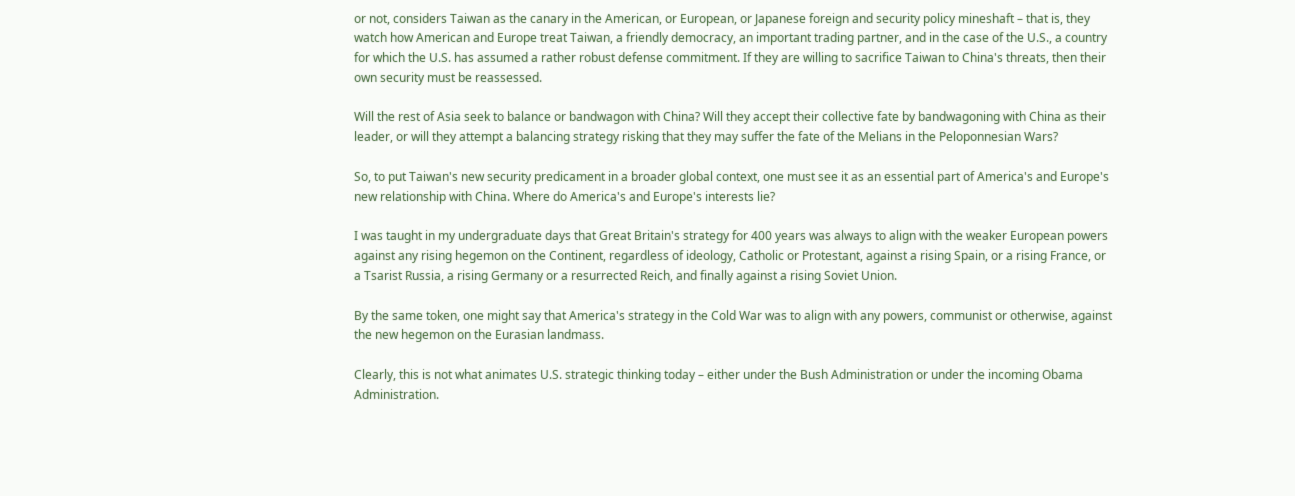or not, considers Taiwan as the canary in the American, or European, or Japanese foreign and security policy mineshaft – that is, they watch how American and Europe treat Taiwan, a friendly democracy, an important trading partner, and in the case of the U.S., a country for which the U.S. has assumed a rather robust defense commitment. If they are willing to sacrifice Taiwan to China's threats, then their own security must be reassessed.

Will the rest of Asia seek to balance or bandwagon with China? Will they accept their collective fate by bandwagoning with China as their leader, or will they attempt a balancing strategy risking that they may suffer the fate of the Melians in the Peloponnesian Wars?

So, to put Taiwan's new security predicament in a broader global context, one must see it as an essential part of America's and Europe's new relationship with China. Where do America's and Europe's interests lie?

I was taught in my undergraduate days that Great Britain's strategy for 400 years was always to align with the weaker European powers against any rising hegemon on the Continent, regardless of ideology, Catholic or Protestant, against a rising Spain, or a rising France, or a Tsarist Russia, a rising Germany or a resurrected Reich, and finally against a rising Soviet Union.

By the same token, one might say that America's strategy in the Cold War was to align with any powers, communist or otherwise, against the new hegemon on the Eurasian landmass.

Clearly, this is not what animates U.S. strategic thinking today – either under the Bush Administration or under the incoming Obama Administration.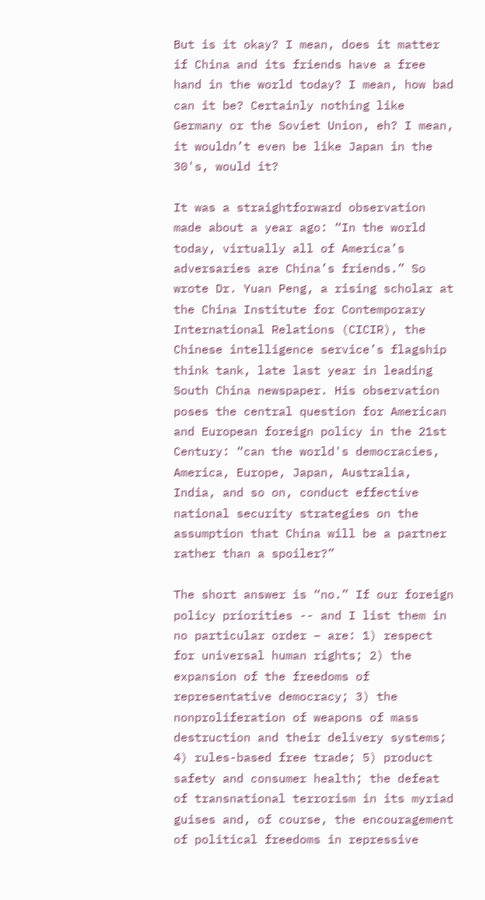But is it okay? I mean, does it matter if China and its friends have a free hand in the world today? I mean, how bad can it be? Certainly nothing like Germany or the Soviet Union, eh? I mean, it wouldn’t even be like Japan in the 30's, would it?

It was a straightforward observation made about a year ago: “In the world today, virtually all of America’s adversaries are China’s friends.” So wrote Dr. Yuan Peng, a rising scholar at the China Institute for Contemporary International Relations (CICIR), the Chinese intelligence service’s flagship think tank, late last year in leading South China newspaper. His observation poses the central question for American and European foreign policy in the 21st Century: “can the world's democracies, America, Europe, Japan, Australia, India, and so on, conduct effective national security strategies on the assumption that China will be a partner rather than a spoiler?”

The short answer is “no.” If our foreign policy priorities -- and I list them in no particular order – are: 1) respect for universal human rights; 2) the expansion of the freedoms of representative democracy; 3) the nonproliferation of weapons of mass destruction and their delivery systems; 4) rules-based free trade; 5) product safety and consumer health; the defeat of transnational terrorism in its myriad guises and, of course, the encouragement of political freedoms in repressive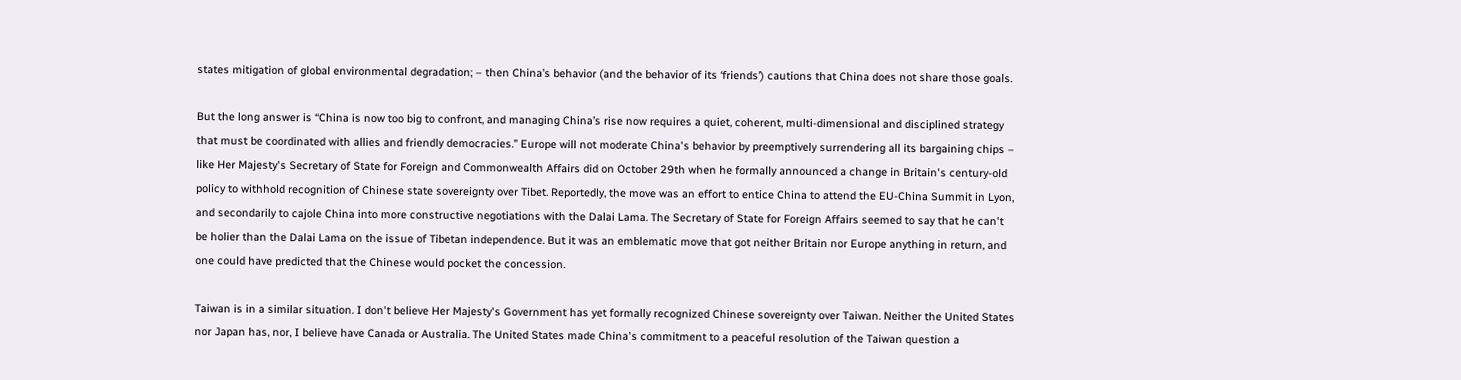states mitigation of global environmental degradation; – then China’s behavior (and the behavior of its ‘friends’) cautions that China does not share those goals.

But the long answer is “China is now too big to confront, and managing China’s rise now requires a quiet, coherent, multi-dimensional and disciplined strategy that must be coordinated with allies and friendly democracies.” Europe will not moderate China's behavior by preemptively surrendering all its bargaining chips – like Her Majesty's Secretary of State for Foreign and Commonwealth Affairs did on October 29th when he formally announced a change in Britain's century-old policy to withhold recognition of Chinese state sovereignty over Tibet. Reportedly, the move was an effort to entice China to attend the EU-China Summit in Lyon, and secondarily to cajole China into more constructive negotiations with the Dalai Lama. The Secretary of State for Foreign Affairs seemed to say that he can't be holier than the Dalai Lama on the issue of Tibetan independence. But it was an emblematic move that got neither Britain nor Europe anything in return, and one could have predicted that the Chinese would pocket the concession.

Taiwan is in a similar situation. I don't believe Her Majesty's Government has yet formally recognized Chinese sovereignty over Taiwan. Neither the United States nor Japan has, nor, I believe have Canada or Australia. The United States made China's commitment to a peaceful resolution of the Taiwan question a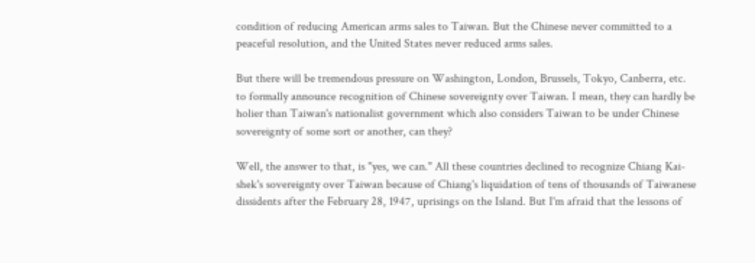condition of reducing American arms sales to Taiwan. But the Chinese never committed to a peaceful resolution, and the United States never reduced arms sales.

But there will be tremendous pressure on Washington, London, Brussels, Tokyo, Canberra, etc. to formally announce recognition of Chinese sovereignty over Taiwan. I mean, they can hardly be holier than Taiwan's nationalist government which also considers Taiwan to be under Chinese sovereignty of some sort or another, can they?

Well, the answer to that, is "yes, we can." All these countries declined to recognize Chiang Kai-shek's sovereignty over Taiwan because of Chiang's liquidation of tens of thousands of Taiwanese dissidents after the February 28, 1947, uprisings on the Island. But I'm afraid that the lessons of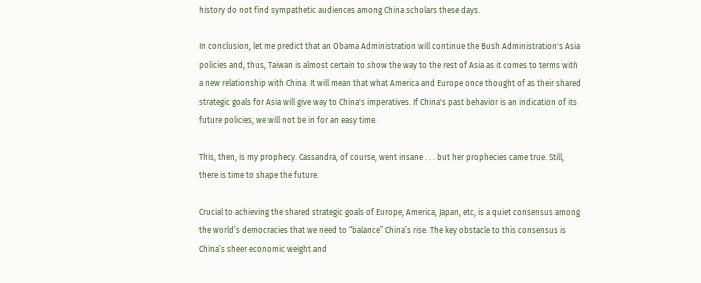history do not find sympathetic audiences among China scholars these days.

In conclusion, let me predict that an Obama Administration will continue the Bush Administration's Asia policies and, thus, Taiwan is almost certain to show the way to the rest of Asia as it comes to terms with a new relationship with China. It will mean that what America and Europe once thought of as their shared strategic goals for Asia will give way to China's imperatives. If China's past behavior is an indication of its future policies, we will not be in for an easy time.

This, then, is my prophecy. Cassandra, of course, went insane . . . but her prophecies came true. Still, there is time to shape the future.

Crucial to achieving the shared strategic goals of Europe, America, Japan, etc, is a quiet consensus among the world’s democracies that we need to “balance” China’s rise. The key obstacle to this consensus is China’s sheer economic weight and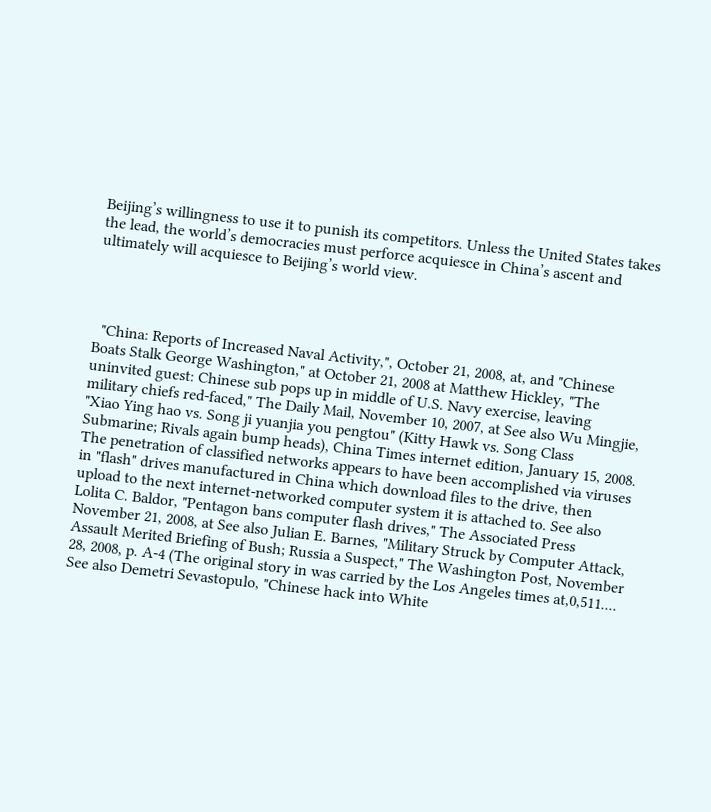Beijing’s willingness to use it to punish its competitors. Unless the United States takes the lead, the world’s democracies must perforce acquiesce in China’s ascent and ultimately will acquiesce to Beijing’s world view.




  "China: Reports of Increased Naval Activity,", October 21, 2008, at, and "Chinese Boats Stalk George Washington," at October 21, 2008 at Matthew Hickley, "The uninvited guest: Chinese sub pops up in middle of U.S. Navy exercise, leaving military chiefs red-faced," The Daily Mail, November 10, 2007, at See also Wu Mingjie, "Xiao Ying hao vs. Song ji yuanjia you pengtou" (Kitty Hawk vs. Song Class Submarine; Rivals again bump heads), China Times internet edition, January 15, 2008.
The penetration of classified networks appears to have been accomplished via viruses in "flash" drives manufactured in China which download files to the drive, then upload to the next internet-networked computer system it is attached to. See also Lolita C. Baldor, "Pentagon bans computer flash drives," The Associated Press November 21, 2008, at See also Julian E. Barnes, "Military Struck by Computer Attack, Assault Merited Briefing of Bush; Russia a Suspect," The Washington Post, November 28, 2008, p. A-4 (The original story in was carried by the Los Angeles times at,0,511.... See also Demetri Sevastopulo, "Chinese hack into White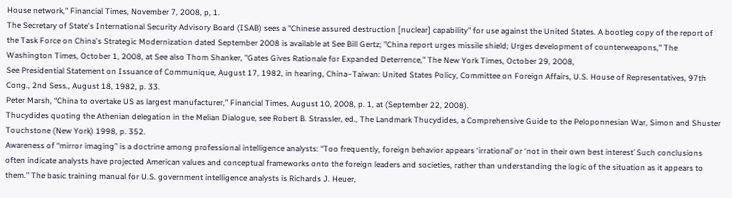House network," Financial Times, November 7, 2008, p, 1.
The Secretary of State's International Security Advisory Board (ISAB) sees a "Chinese assured destruction [nuclear] capability" for use against the United States. A bootleg copy of the report of the Task Force on China's Strategic Modernization dated September 2008 is available at See Bill Gertz; "China report urges missile shield; Urges development of counterweapons," The Washington Times, October 1, 2008, at See also Thom Shanker, "Gates Gives Rationale for Expanded Deterrence," The New York Times, October 29, 2008,
See Presidential Statement on Issuance of Communique, August 17, 1982, in hearing, China–Taiwan: United States Policy, Committee on Foreign Affairs, U.S. House of Representatives, 97th Cong., 2nd Sess., August 18, 1982, p. 33.
Peter Marsh, “China to overtake US as largest manufacturer,” Financial Times, August 10, 2008, p. 1, at (September 22, 2008).
Thucydides quoting the Athenian delegation in the Melian Dialogue, see Robert B. Strassler, ed., The Landmark Thucydides, a Comprehensive Guide to the Peloponnesian War, Simon and Shuster Touchstone (New York) 1998, p. 352.
Awareness of “mirror imaging” is a doctrine among professional intelligence analysts: “Too frequently, foreign behavior appears ‘irrational’ or ‘not in their own best interest’ Such conclusions often indicate analysts have projected American values and conceptual frameworks onto the foreign leaders and societies, rather than understanding the logic of the situation as it appears to them.” The basic training manual for U.S. government intelligence analysts is Richards J. Heuer,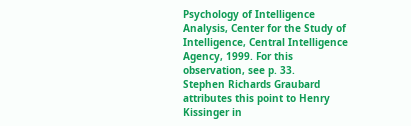Psychology of Intelligence Analysis, Center for the Study of Intelligence, Central Intelligence Agency, 1999. For this observation, see p. 33.
Stephen Richards Graubard attributes this point to Henry Kissinger in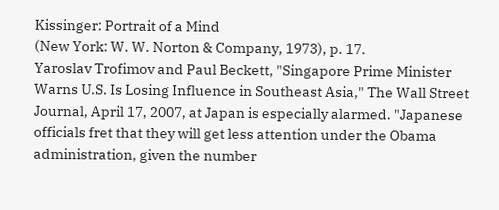Kissinger: Portrait of a Mind
(New York: W. W. Norton & Company, 1973), p. 17.
Yaroslav Trofimov and Paul Beckett, "Singapore Prime Minister Warns U.S. Is Losing Influence in Southeast Asia," The Wall Street Journal, April 17, 2007, at Japan is especially alarmed. "Japanese officials fret that they will get less attention under the Obama administration, given the number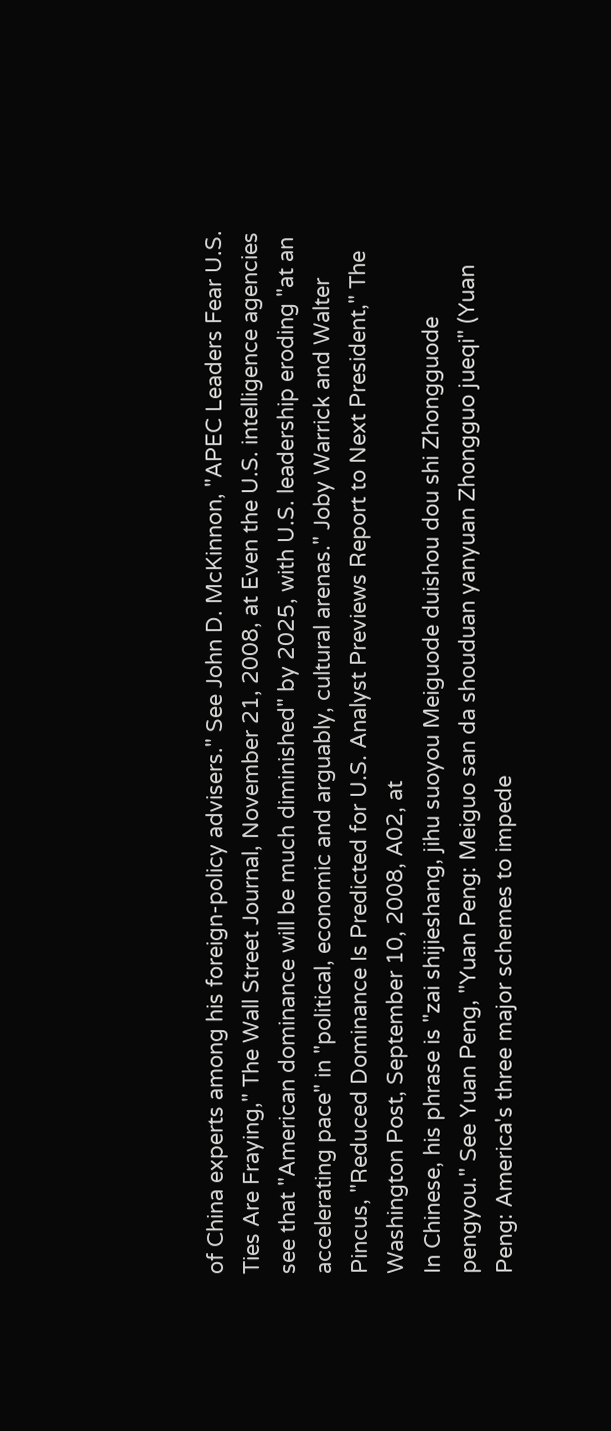of China experts among his foreign-policy advisers." See John D. McKinnon, "APEC Leaders Fear U.S. Ties Are Fraying," The Wall Street Journal, November 21, 2008, at Even the U.S. intelligence agencies see that "American dominance will be much diminished" by 2025, with U.S. leadership eroding "at an accelerating pace" in "political, economic and arguably, cultural arenas." Joby Warrick and Walter Pincus, "Reduced Dominance Is Predicted for U.S. Analyst Previews Report to Next President," The Washington Post, September 10, 2008, A02, at
In Chinese, his phrase is "zai shijieshang, jihu suoyou Meiguode duishou dou shi Zhongguode pengyou." See Yuan Peng, "Yuan Peng: Meiguo san da shouduan yanyuan Zhongguo jueqi" (Yuan Peng: America's three major schemes to impede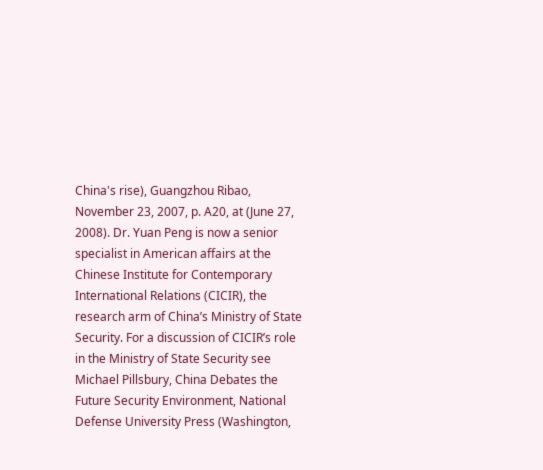China's rise), Guangzhou Ribao, November 23, 2007, p. A20, at (June 27, 2008). Dr. Yuan Peng is now a senior specialist in American affairs at the Chinese Institute for Contemporary International Relations (CICIR), the research arm of China’s Ministry of State Security. For a discussion of CICIR’s role in the Ministry of State Security see Michael Pillsbury, China Debates the Future Security Environment, National Defense University Press (Washington,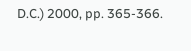D.C.) 2000, pp. 365-366.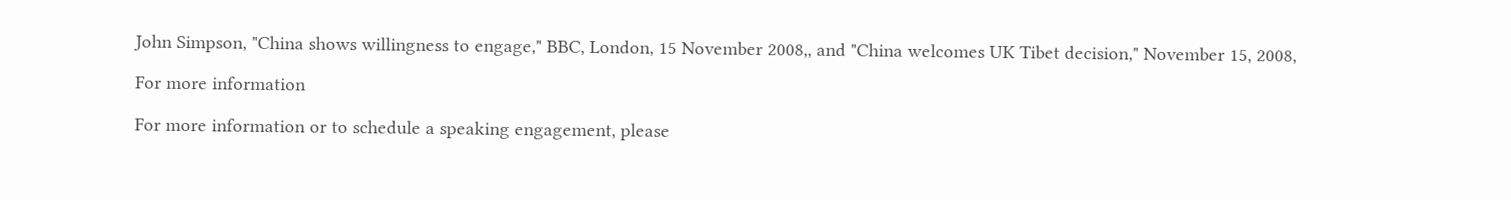John Simpson, "China shows willingness to engage," BBC, London, 15 November 2008,, and "China welcomes UK Tibet decision," November 15, 2008,

For more information

For more information or to schedule a speaking engagement, please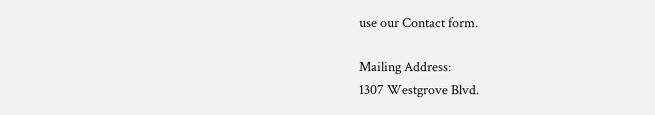use our Contact form.

Mailing Address:
1307 Westgrove Blvd.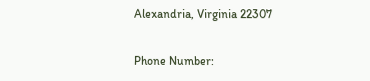Alexandria, Virginia 22307

Phone Number: